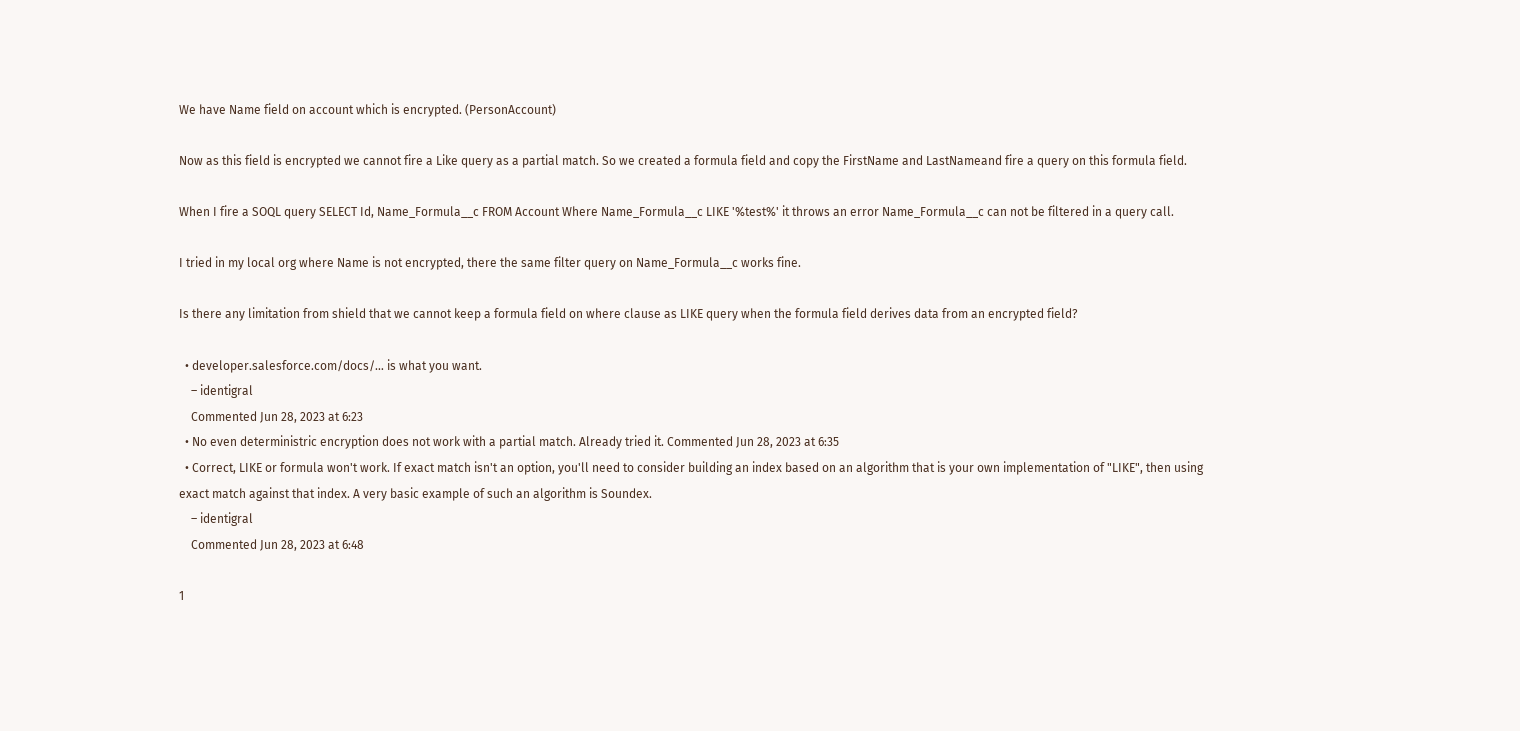We have Name field on account which is encrypted. (PersonAccount)

Now as this field is encrypted we cannot fire a Like query as a partial match. So we created a formula field and copy the FirstName and LastNameand fire a query on this formula field.

When I fire a SOQL query SELECT Id, Name_Formula__c FROM Account Where Name_Formula__c LIKE '%test%' it throws an error Name_Formula__c can not be filtered in a query call.

I tried in my local org where Name is not encrypted, there the same filter query on Name_Formula__c works fine.

Is there any limitation from shield that we cannot keep a formula field on where clause as LIKE query when the formula field derives data from an encrypted field?

  • developer.salesforce.com/docs/… is what you want.
    – identigral
    Commented Jun 28, 2023 at 6:23
  • No even deterministric encryption does not work with a partial match. Already tried it. Commented Jun 28, 2023 at 6:35
  • Correct, LIKE or formula won't work. If exact match isn't an option, you'll need to consider building an index based on an algorithm that is your own implementation of "LIKE", then using exact match against that index. A very basic example of such an algorithm is Soundex.
    – identigral
    Commented Jun 28, 2023 at 6:48

1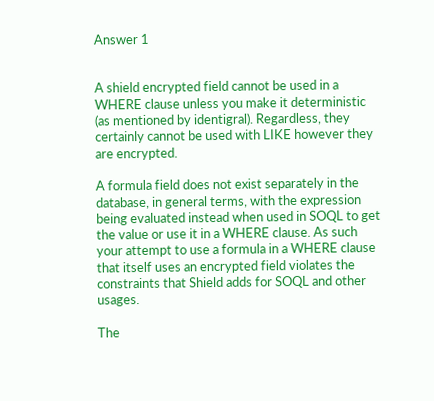Answer 1


A shield encrypted field cannot be used in a WHERE clause unless you make it deterministic (as mentioned by identigral). Regardless, they certainly cannot be used with LIKE however they are encrypted.

A formula field does not exist separately in the database, in general terms, with the expression being evaluated instead when used in SOQL to get the value or use it in a WHERE clause. As such your attempt to use a formula in a WHERE clause that itself uses an encrypted field violates the constraints that Shield adds for SOQL and other usages.

The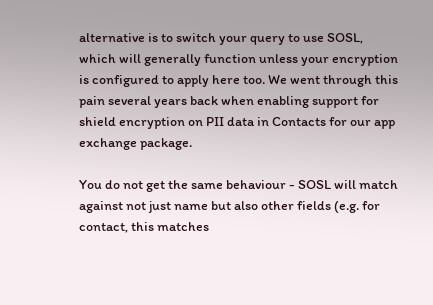alternative is to switch your query to use SOSL, which will generally function unless your encryption is configured to apply here too. We went through this pain several years back when enabling support for shield encryption on PII data in Contacts for our app exchange package.

You do not get the same behaviour - SOSL will match against not just name but also other fields (e.g. for contact, this matches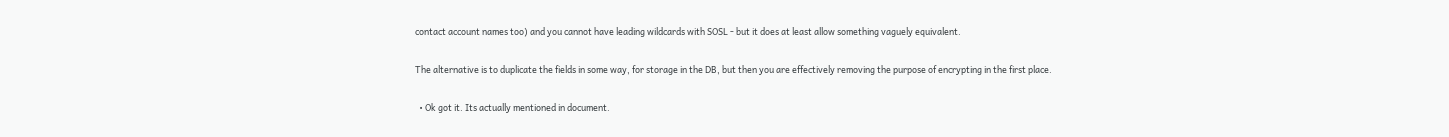contact account names too) and you cannot have leading wildcards with SOSL - but it does at least allow something vaguely equivalent.

The alternative is to duplicate the fields in some way, for storage in the DB, but then you are effectively removing the purpose of encrypting in the first place.

  • Ok got it. Its actually mentioned in document.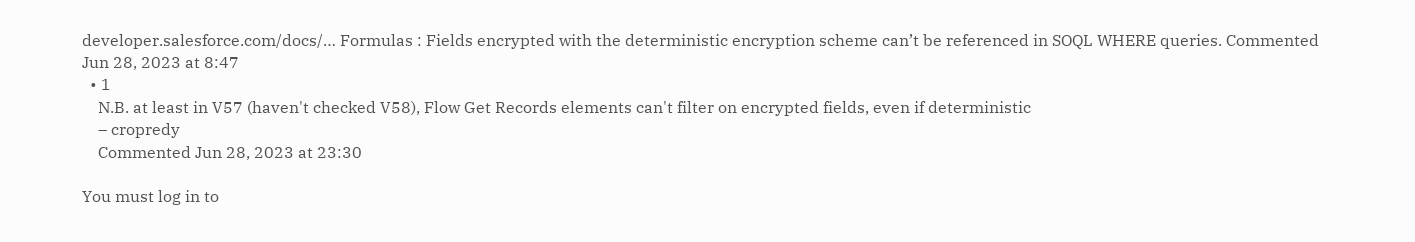developer.salesforce.com/docs/… Formulas : Fields encrypted with the deterministic encryption scheme can’t be referenced in SOQL WHERE queries. Commented Jun 28, 2023 at 8:47
  • 1
    N.B. at least in V57 (haven't checked V58), Flow Get Records elements can't filter on encrypted fields, even if deterministic
    – cropredy
    Commented Jun 28, 2023 at 23:30

You must log in to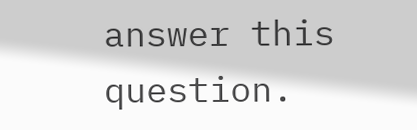answer this question.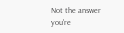Not the answer you're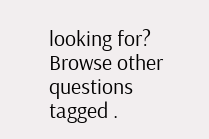looking for? Browse other questions tagged .